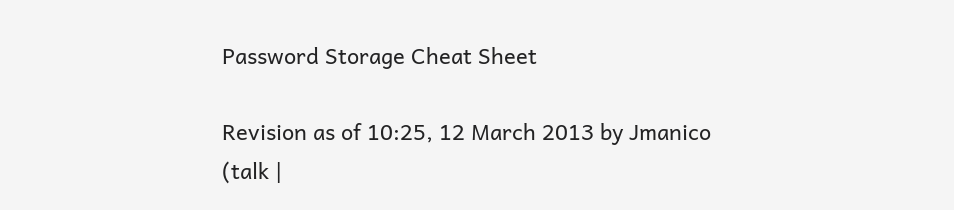Password Storage Cheat Sheet

Revision as of 10:25, 12 March 2013 by Jmanico (talk |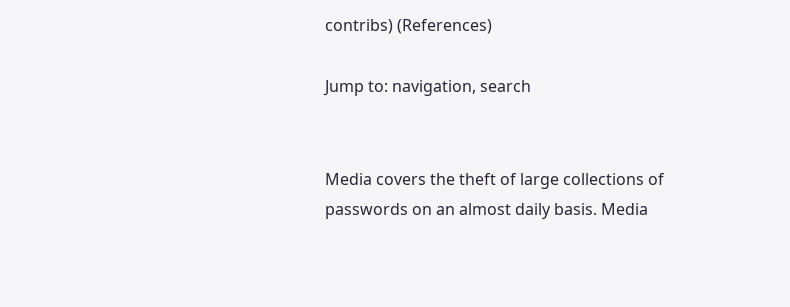contribs) (References)

Jump to: navigation, search


Media covers the theft of large collections of passwords on an almost daily basis. Media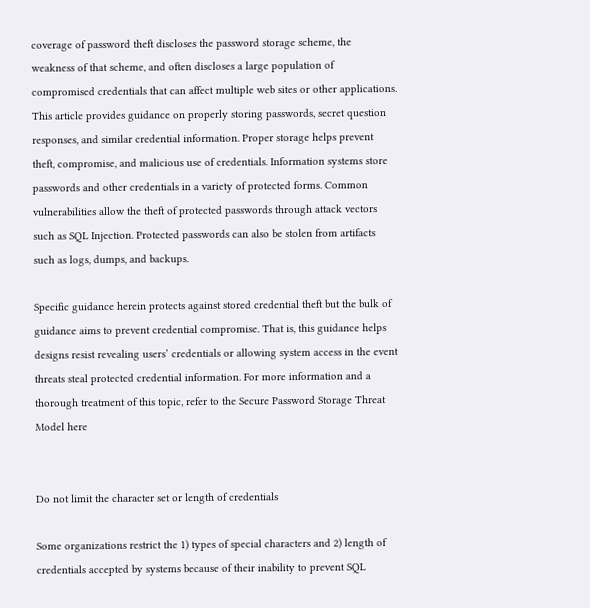coverage of password theft discloses the password storage scheme, the weakness of that scheme, and often discloses a large population of compromised credentials that can affect multiple web sites or other applications. This article provides guidance on properly storing passwords, secret question responses, and similar credential information. Proper storage helps prevent theft, compromise, and malicious use of credentials. Information systems store passwords and other credentials in a variety of protected forms. Common vulnerabilities allow the theft of protected passwords through attack vectors such as SQL Injection. Protected passwords can also be stolen from artifacts such as logs, dumps, and backups.

Specific guidance herein protects against stored credential theft but the bulk of guidance aims to prevent credential compromise. That is, this guidance helps designs resist revealing users’ credentials or allowing system access in the event threats steal protected credential information. For more information and a thorough treatment of this topic, refer to the Secure Password Storage Threat Model here


Do not limit the character set or length of credentials

Some organizations restrict the 1) types of special characters and 2) length of credentials accepted by systems because of their inability to prevent SQL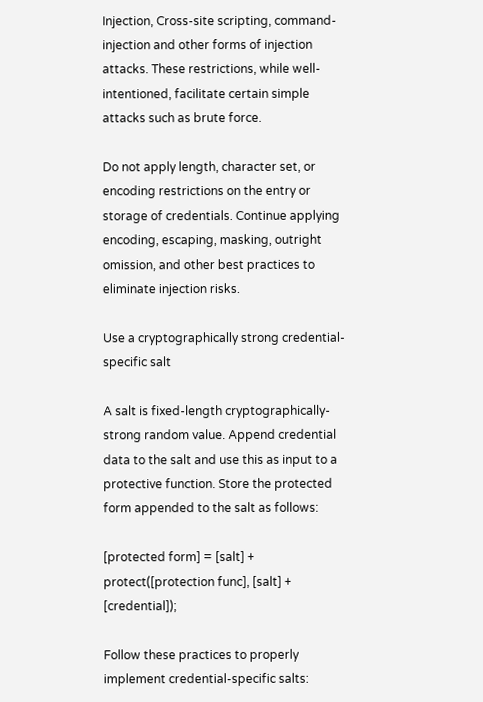Injection, Cross-site scripting, command-injection and other forms of injection attacks. These restrictions, while well-intentioned, facilitate certain simple attacks such as brute force.

Do not apply length, character set, or encoding restrictions on the entry or storage of credentials. Continue applying encoding, escaping, masking, outright omission, and other best practices to eliminate injection risks.

Use a cryptographically strong credential-specific salt

A salt is fixed-length cryptographically-strong random value. Append credential data to the salt and use this as input to a protective function. Store the protected form appended to the salt as follows:

[protected form] = [salt] + protect([protection func], [salt] + [credential]);

Follow these practices to properly implement credential-specific salts: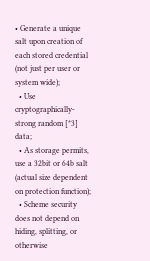• Generate a unique salt upon creation of each stored credential (not just per user or system wide);
  • Use cryptographically-strong random [*3] data;
  • As storage permits, use a 32bit or 64b salt (actual size dependent on protection function);
  • Scheme security does not depend on hiding, splitting, or otherwise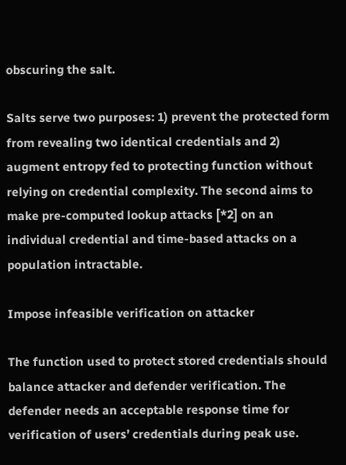obscuring the salt.

Salts serve two purposes: 1) prevent the protected form from revealing two identical credentials and 2) augment entropy fed to protecting function without relying on credential complexity. The second aims to make pre-computed lookup attacks [*2] on an individual credential and time-based attacks on a population intractable.

Impose infeasible verification on attacker

The function used to protect stored credentials should balance attacker and defender verification. The defender needs an acceptable response time for verification of users’ credentials during peak use.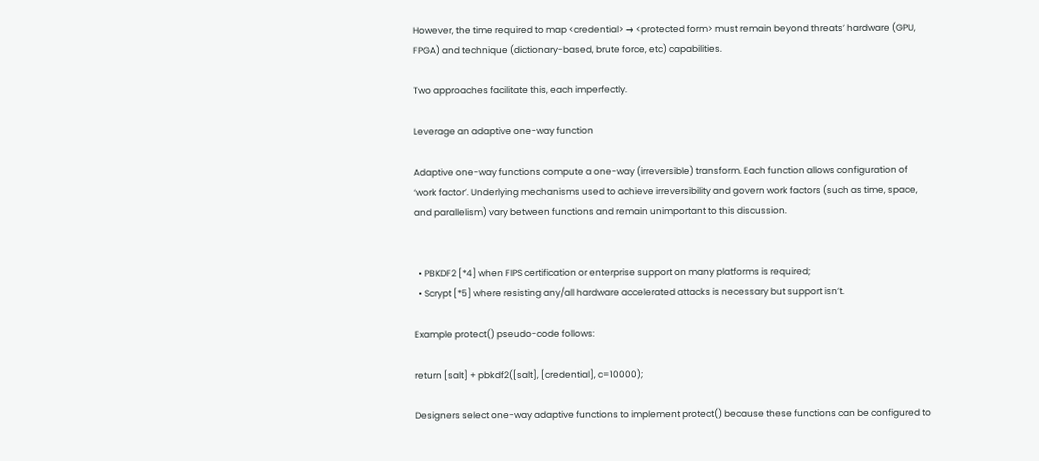However, the time required to map <credential> → <protected form> must remain beyond threats’ hardware (GPU, FPGA) and technique (dictionary-based, brute force, etc) capabilities.

Two approaches facilitate this, each imperfectly.

Leverage an adaptive one-way function

Adaptive one-way functions compute a one-way (irreversible) transform. Each function allows configuration of ‘work factor’. Underlying mechanisms used to achieve irreversibility and govern work factors (such as time, space, and parallelism) vary between functions and remain unimportant to this discussion.


  • PBKDF2 [*4] when FIPS certification or enterprise support on many platforms is required;
  • Scrypt [*5] where resisting any/all hardware accelerated attacks is necessary but support isn’t.

Example protect() pseudo-code follows:

return [salt] + pbkdf2([salt], [credential], c=10000);

Designers select one-way adaptive functions to implement protect() because these functions can be configured to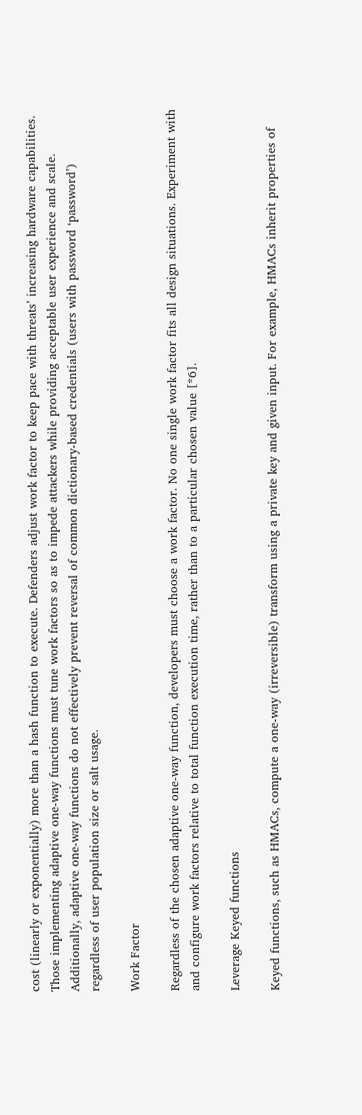cost (linearly or exponentially) more than a hash function to execute. Defenders adjust work factor to keep pace with threats’ increasing hardware capabilities. Those implementing adaptive one-way functions must tune work factors so as to impede attackers while providing acceptable user experience and scale. Additionally, adaptive one-way functions do not effectively prevent reversal of common dictionary-based credentials (users with password ‘password’) regardless of user population size or salt usage.

Work Factor

Regardless of the chosen adaptive one-way function, developers must choose a work factor. No one single work factor fits all design situations. Experiment with and configure work factors relative to total function execution time, rather than to a particular chosen value [*6].

Leverage Keyed functions

Keyed functions, such as HMACs, compute a one-way (irreversible) transform using a private key and given input. For example, HMACs inherit properties of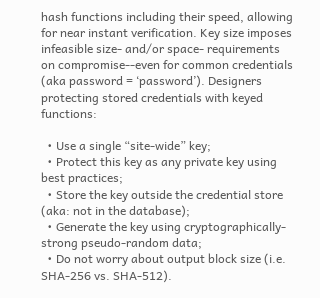hash functions including their speed, allowing for near instant verification. Key size imposes infeasible size- and/or space- requirements on compromise--even for common credentials (aka password = ‘password’). Designers protecting stored credentials with keyed functions:

  • Use a single “site-wide” key;
  • Protect this key as any private key using best practices;
  • Store the key outside the credential store (aka: not in the database);
  • Generate the key using cryptographically-strong pseudo-random data;
  • Do not worry about output block size (i.e. SHA-256 vs. SHA-512).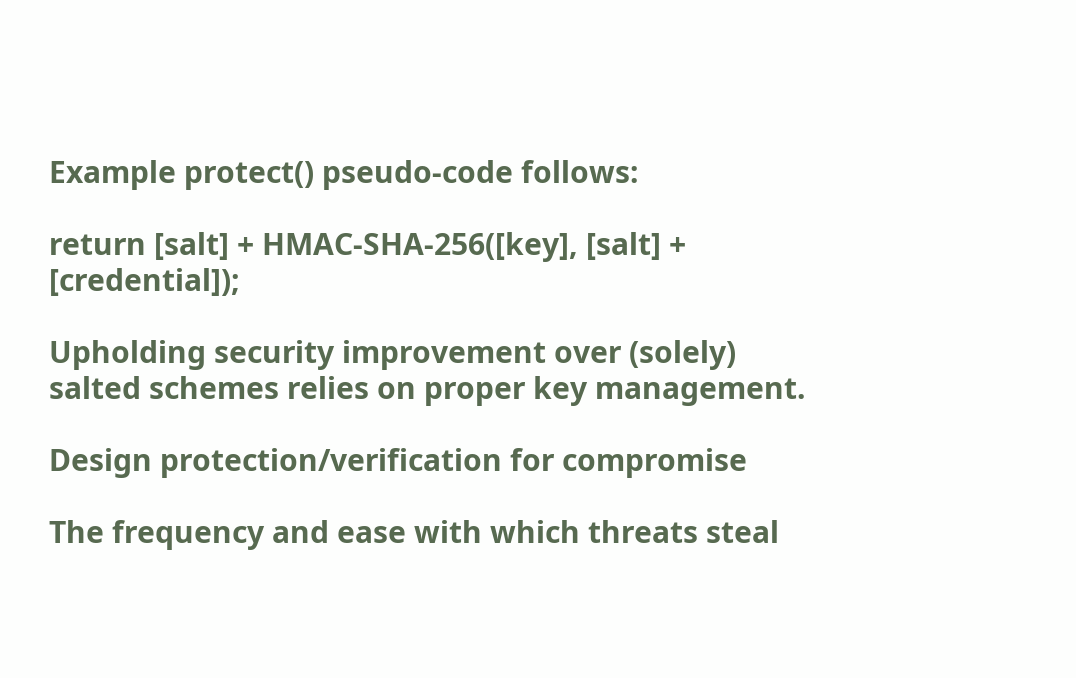Example protect() pseudo-code follows:

return [salt] + HMAC-SHA-256([key], [salt] + [credential]);

Upholding security improvement over (solely) salted schemes relies on proper key management.

Design protection/verification for compromise

The frequency and ease with which threats steal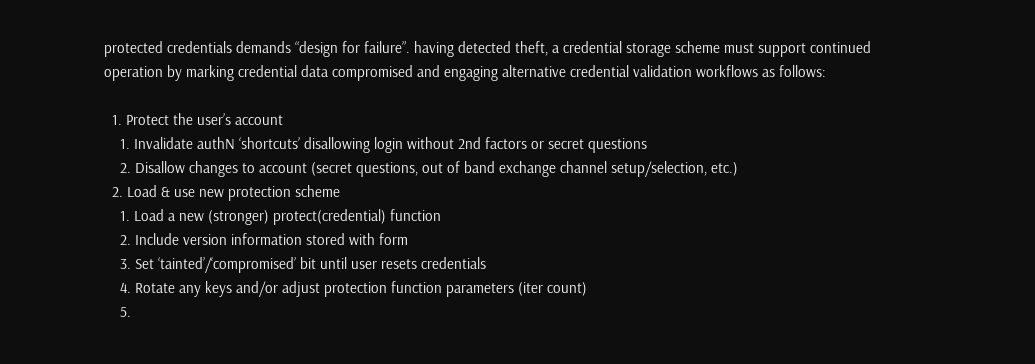protected credentials demands “design for failure”. having detected theft, a credential storage scheme must support continued operation by marking credential data compromised and engaging alternative credential validation workflows as follows:

  1. Protect the user’s account
    1. Invalidate authN ‘shortcuts’ disallowing login without 2nd factors or secret questions
    2. Disallow changes to account (secret questions, out of band exchange channel setup/selection, etc.)
  2. Load & use new protection scheme
    1. Load a new (stronger) protect(credential) function
    2. Include version information stored with form
    3. Set ‘tainted’/‘compromised’ bit until user resets credentials
    4. Rotate any keys and/or adjust protection function parameters (iter count)
    5.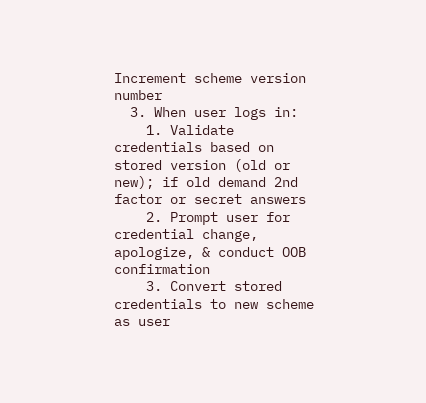Increment scheme version number
  3. When user logs in:
    1. Validate credentials based on stored version (old or new); if old demand 2nd factor or secret answers
    2. Prompt user for credential change, apologize, & conduct OOB confirmation
    3. Convert stored credentials to new scheme as user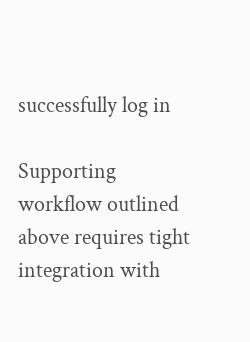successfully log in

Supporting workflow outlined above requires tight integration with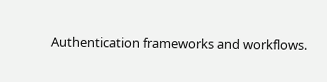Authentication frameworks and workflows.